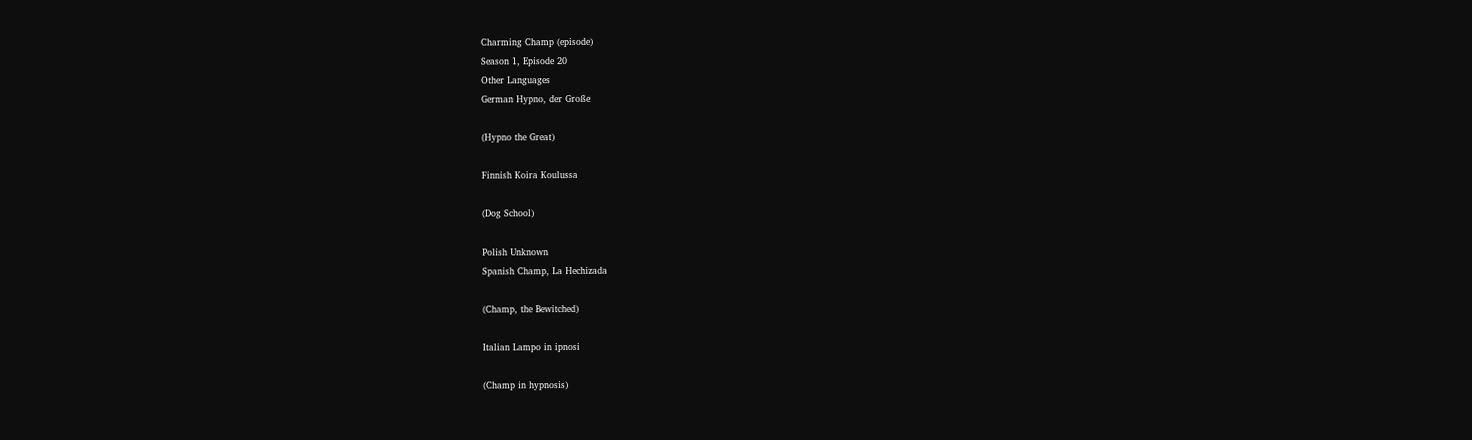Charming Champ (episode)
Season 1, Episode 20
Other Languages
German Hypno, der Große

(Hypno the Great)

Finnish Koira Koulussa

(Dog School)

Polish Unknown
Spanish Champ, La Hechizada

(Champ, the Bewitched)

Italian Lampo in ipnosi

(Champ in hypnosis)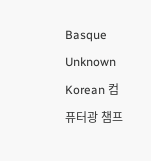Basque Unknown
Korean 컴퓨터광 챔프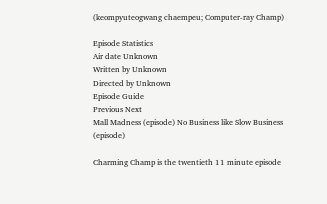(keompyuteogwang chaempeu; Computer-ray Champ)

Episode Statistics
Air date Unknown
Written by Unknown
Directed by Unknown
Episode Guide
Previous Next
Mall Madness (episode) No Business like Slow Business (episode)

Charming Champ is the twentieth 11 minute episode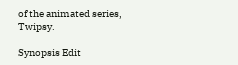of the animated series, Twipsy.

Synopsis Edit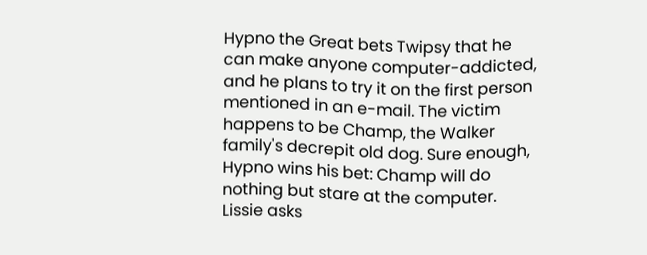Hypno the Great bets Twipsy that he can make anyone computer-addicted, and he plans to try it on the first person mentioned in an e-mail. The victim happens to be Champ, the Walker family's decrepit old dog. Sure enough, Hypno wins his bet: Champ will do nothing but stare at the computer. Lissie asks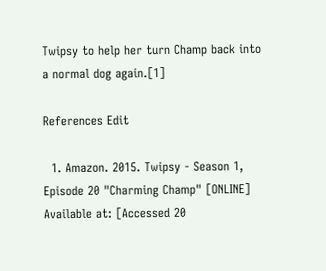Twipsy to help her turn Champ back into a normal dog again.[1]

References Edit

  1. Amazon. 2015. Twipsy - Season 1, Episode 20 "Charming Champ" [ONLINE] Available at: [Accessed 20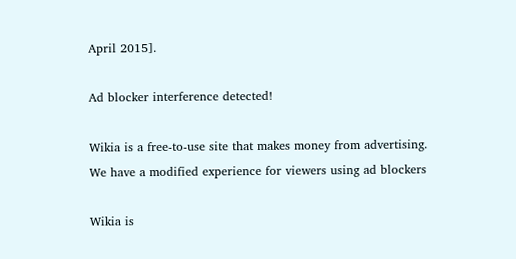April 2015].

Ad blocker interference detected!

Wikia is a free-to-use site that makes money from advertising. We have a modified experience for viewers using ad blockers

Wikia is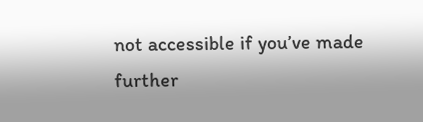not accessible if you’ve made further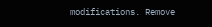modifications. Remove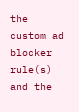the custom ad blocker rule(s) and the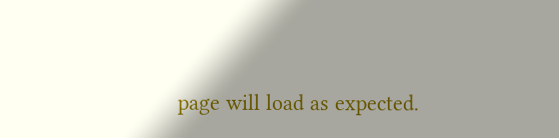page will load as expected.